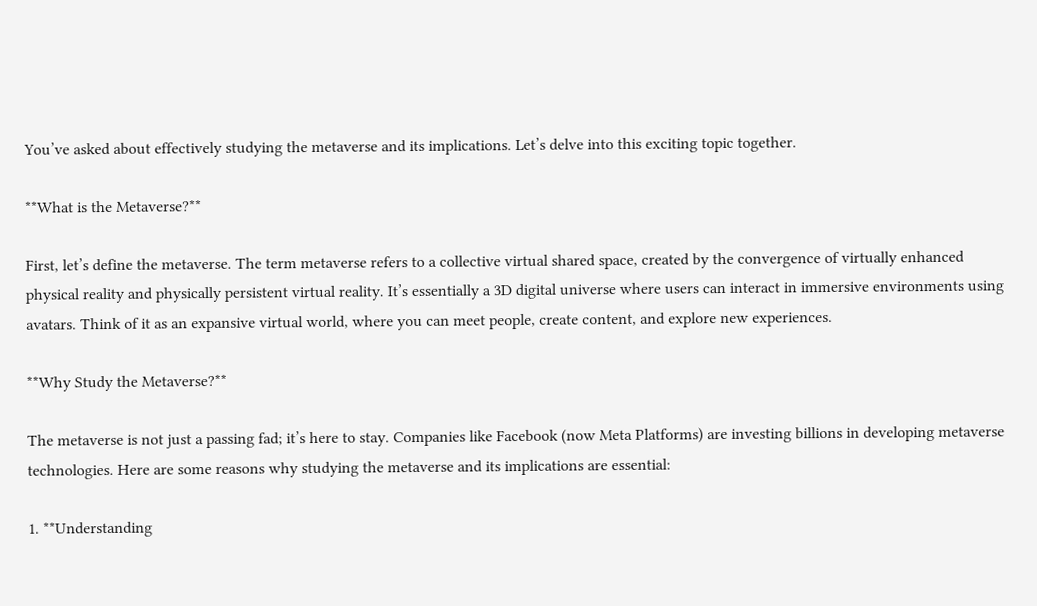You’ve asked about effectively studying the metaverse and its implications. Let’s delve into this exciting topic together.

**What is the Metaverse?**

First, let’s define the metaverse. The term metaverse refers to a collective virtual shared space, created by the convergence of virtually enhanced physical reality and physically persistent virtual reality. It’s essentially a 3D digital universe where users can interact in immersive environments using avatars. Think of it as an expansive virtual world, where you can meet people, create content, and explore new experiences.

**Why Study the Metaverse?**

The metaverse is not just a passing fad; it’s here to stay. Companies like Facebook (now Meta Platforms) are investing billions in developing metaverse technologies. Here are some reasons why studying the metaverse and its implications are essential:

1. **Understanding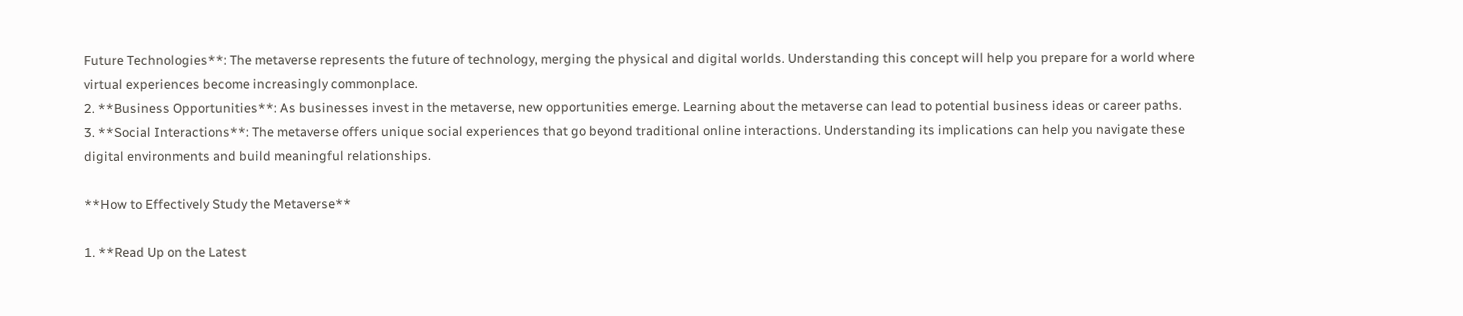Future Technologies**: The metaverse represents the future of technology, merging the physical and digital worlds. Understanding this concept will help you prepare for a world where virtual experiences become increasingly commonplace.
2. **Business Opportunities**: As businesses invest in the metaverse, new opportunities emerge. Learning about the metaverse can lead to potential business ideas or career paths.
3. **Social Interactions**: The metaverse offers unique social experiences that go beyond traditional online interactions. Understanding its implications can help you navigate these digital environments and build meaningful relationships.

**How to Effectively Study the Metaverse**

1. **Read Up on the Latest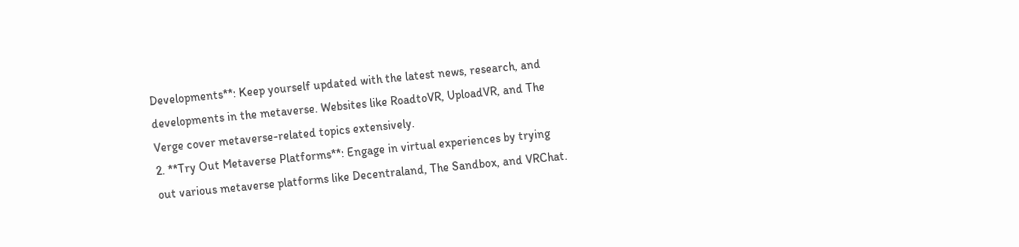Developments**: Keep yourself updated with the latest news, research, and developments in the metaverse. Websites like RoadtoVR, UploadVR, and The Verge cover metaverse-related topics extensively.
2. **Try Out Metaverse Platforms**: Engage in virtual experiences by trying out various metaverse platforms like Decentraland, The Sandbox, and VRChat.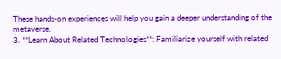These hands-on experiences will help you gain a deeper understanding of the metaverse.
3. **Learn About Related Technologies**: Familiarize yourself with related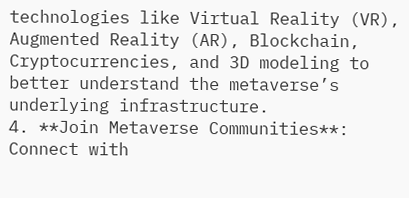technologies like Virtual Reality (VR), Augmented Reality (AR), Blockchain, Cryptocurrencies, and 3D modeling to better understand the metaverse’s underlying infrastructure.
4. **Join Metaverse Communities**: Connect with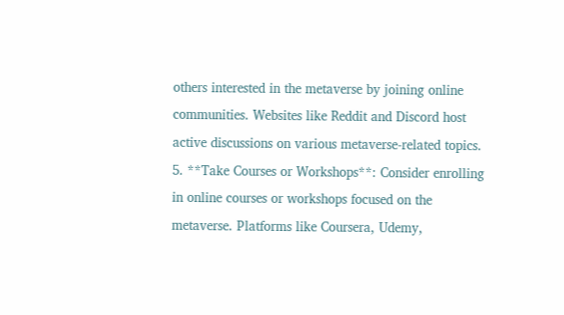others interested in the metaverse by joining online communities. Websites like Reddit and Discord host active discussions on various metaverse-related topics.
5. **Take Courses or Workshops**: Consider enrolling in online courses or workshops focused on the metaverse. Platforms like Coursera, Udemy,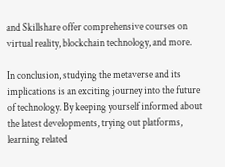and Skillshare offer comprehensive courses on virtual reality, blockchain technology, and more.

In conclusion, studying the metaverse and its implications is an exciting journey into the future of technology. By keeping yourself informed about the latest developments, trying out platforms, learning related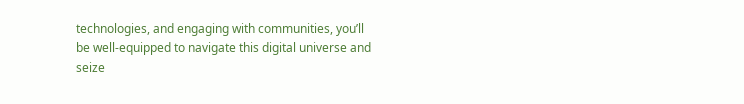technologies, and engaging with communities, you’ll be well-equipped to navigate this digital universe and seize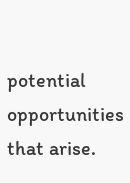potential opportunities that arise.